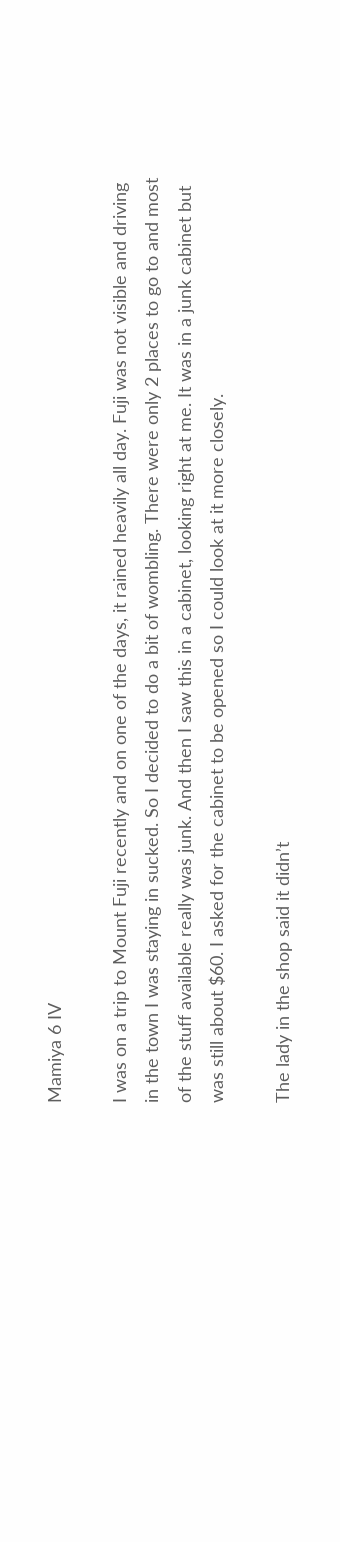Mamiya 6 IV

I was on a trip to Mount Fuji recently and on one of the days, it rained heavily all day. Fuji was not visible and driving in the town I was staying in sucked. So I decided to do a bit of wombling. There were only 2 places to go to and most of the stuff available really was junk. And then I saw this in a cabinet, looking right at me. It was in a junk cabinet but was still about $60. I asked for the cabinet to be opened so I could look at it more closely.

The lady in the shop said it didn’t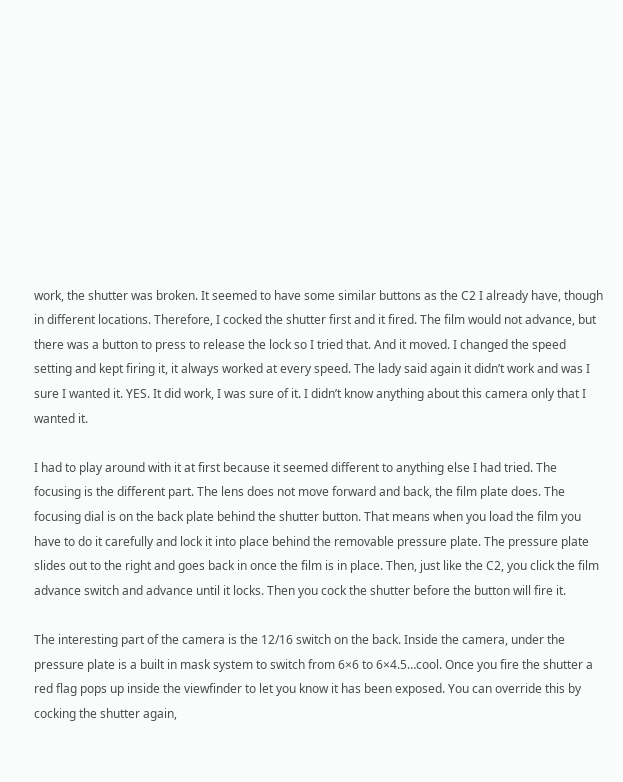work, the shutter was broken. It seemed to have some similar buttons as the C2 I already have, though in different locations. Therefore, I cocked the shutter first and it fired. The film would not advance, but there was a button to press to release the lock so I tried that. And it moved. I changed the speed setting and kept firing it, it always worked at every speed. The lady said again it didn’t work and was I sure I wanted it. YES. It did work, I was sure of it. I didn’t know anything about this camera only that I wanted it.

I had to play around with it at first because it seemed different to anything else I had tried. The focusing is the different part. The lens does not move forward and back, the film plate does. The focusing dial is on the back plate behind the shutter button. That means when you load the film you have to do it carefully and lock it into place behind the removable pressure plate. The pressure plate slides out to the right and goes back in once the film is in place. Then, just like the C2, you click the film advance switch and advance until it locks. Then you cock the shutter before the button will fire it.

The interesting part of the camera is the 12/16 switch on the back. Inside the camera, under the pressure plate is a built in mask system to switch from 6×6 to 6×4.5…cool. Once you fire the shutter a red flag pops up inside the viewfinder to let you know it has been exposed. You can override this by cocking the shutter again,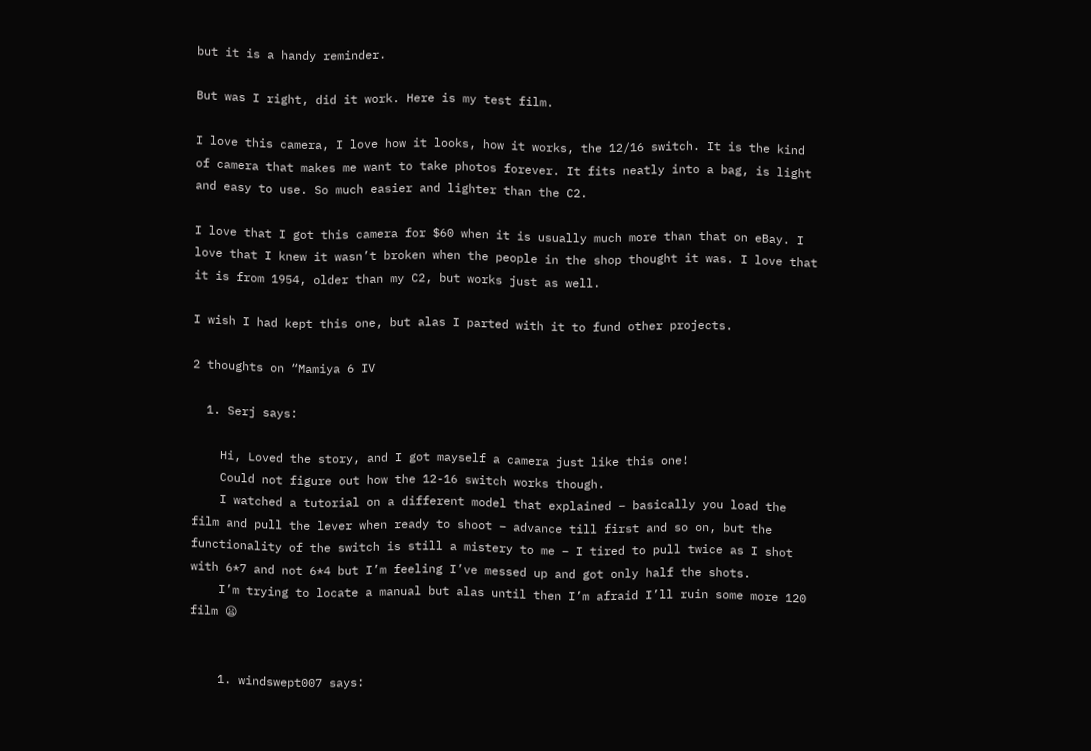but it is a handy reminder.

But was I right, did it work. Here is my test film.

I love this camera, I love how it looks, how it works, the 12/16 switch. It is the kind of camera that makes me want to take photos forever. It fits neatly into a bag, is light and easy to use. So much easier and lighter than the C2.

I love that I got this camera for $60 when it is usually much more than that on eBay. I love that I knew it wasn’t broken when the people in the shop thought it was. I love that it is from 1954, older than my C2, but works just as well.

I wish I had kept this one, but alas I parted with it to fund other projects.

2 thoughts on “Mamiya 6 IV

  1. Serj says:

    Hi, Loved the story, and I got mayself a camera just like this one!
    Could not figure out how the 12-16 switch works though.
    I watched a tutorial on a different model that explained – basically you load the film and pull the lever when ready to shoot – advance till first and so on, but the functionality of the switch is still a mistery to me – I tired to pull twice as I shot with 6*7 and not 6*4 but I’m feeling I’ve messed up and got only half the shots.
    I’m trying to locate a manual but alas until then I’m afraid I’ll ruin some more 120 film 😦


    1. windswept007 says: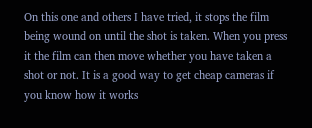On this one and others I have tried, it stops the film being wound on until the shot is taken. When you press it the film can then move whether you have taken a shot or not. It is a good way to get cheap cameras if you know how it works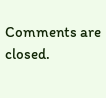Comments are closed.